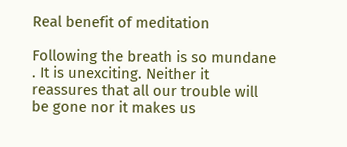Real benefit of meditation

Following the breath is so mundane . It is unexciting. Neither it reassures that all our trouble will be gone nor it makes us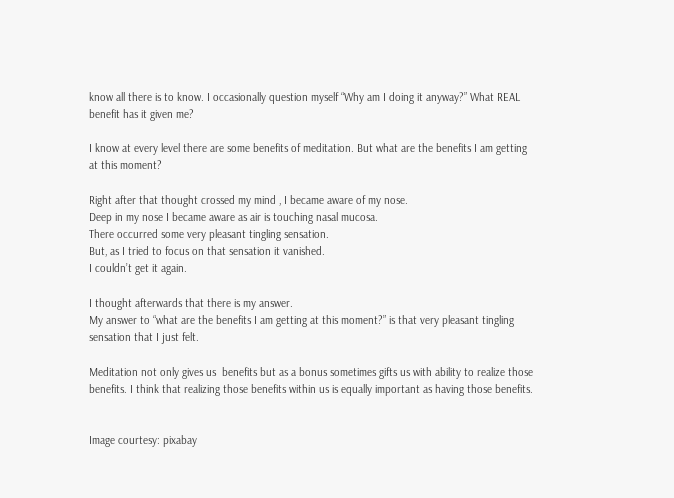know all there is to know. I occasionally question myself “Why am I doing it anyway?” What REAL benefit has it given me?

I know at every level there are some benefits of meditation. But what are the benefits I am getting at this moment?

Right after that thought crossed my mind , I became aware of my nose.
Deep in my nose I became aware as air is touching nasal mucosa.
There occurred some very pleasant tingling sensation.
But, as I tried to focus on that sensation it vanished.
I couldn’t get it again.

I thought afterwards that there is my answer.
My answer to “what are the benefits I am getting at this moment?” is that very pleasant tingling sensation that I just felt.

Meditation not only gives us  benefits but as a bonus sometimes gifts us with ability to realize those benefits. I think that realizing those benefits within us is equally important as having those benefits.


Image courtesy: pixabay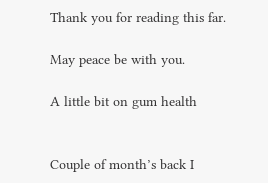Thank you for reading this far.

May peace be with you.

A little bit on gum health


Couple of month’s back I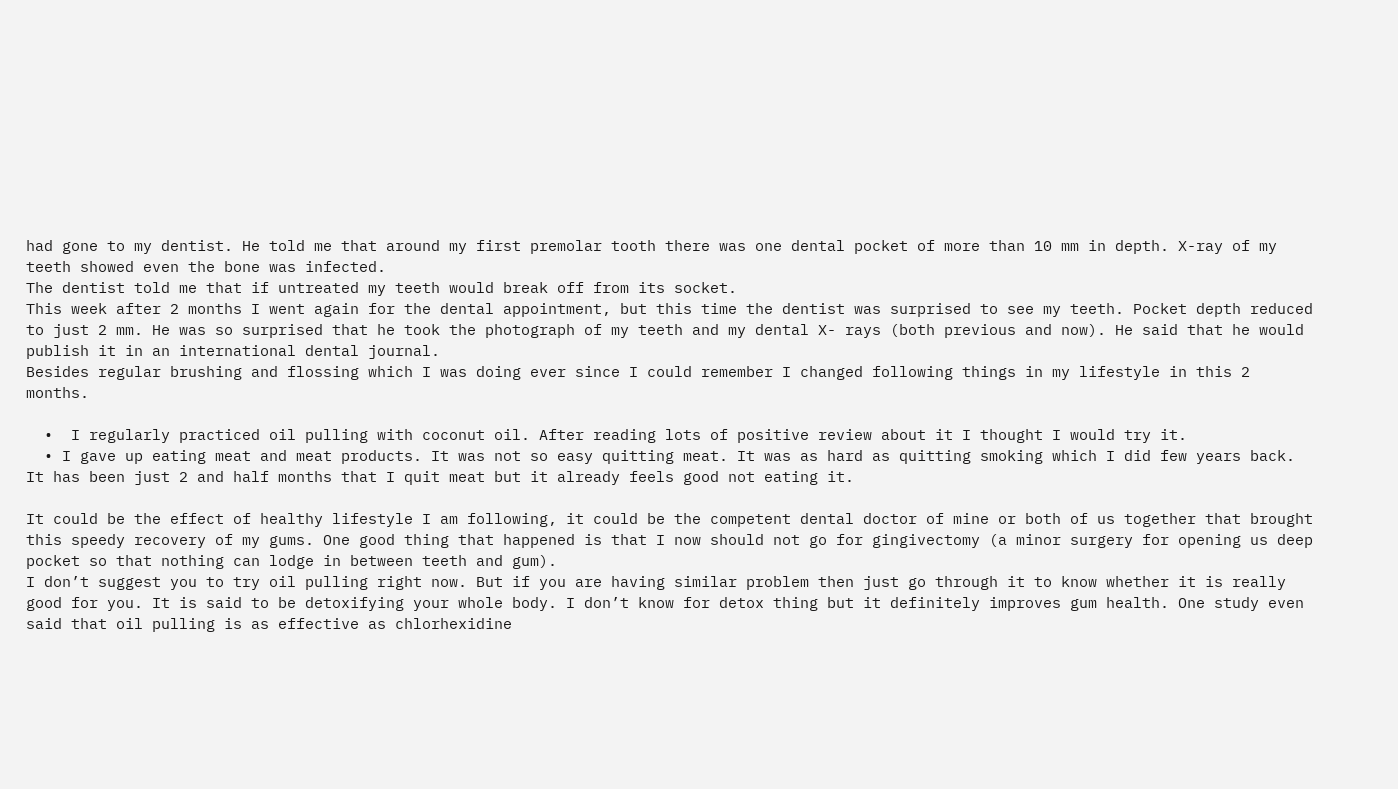had gone to my dentist. He told me that around my first premolar tooth there was one dental pocket of more than 10 mm in depth. X-ray of my teeth showed even the bone was infected.
The dentist told me that if untreated my teeth would break off from its socket.
This week after 2 months I went again for the dental appointment, but this time the dentist was surprised to see my teeth. Pocket depth reduced to just 2 mm. He was so surprised that he took the photograph of my teeth and my dental X- rays (both previous and now). He said that he would publish it in an international dental journal.
Besides regular brushing and flossing which I was doing ever since I could remember I changed following things in my lifestyle in this 2 months.

  •  I regularly practiced oil pulling with coconut oil. After reading lots of positive review about it I thought I would try it.
  • I gave up eating meat and meat products. It was not so easy quitting meat. It was as hard as quitting smoking which I did few years back. It has been just 2 and half months that I quit meat but it already feels good not eating it.

It could be the effect of healthy lifestyle I am following, it could be the competent dental doctor of mine or both of us together that brought this speedy recovery of my gums. One good thing that happened is that I now should not go for gingivectomy (a minor surgery for opening us deep pocket so that nothing can lodge in between teeth and gum).
I don’t suggest you to try oil pulling right now. But if you are having similar problem then just go through it to know whether it is really good for you. It is said to be detoxifying your whole body. I don’t know for detox thing but it definitely improves gum health. One study even said that oil pulling is as effective as chlorhexidine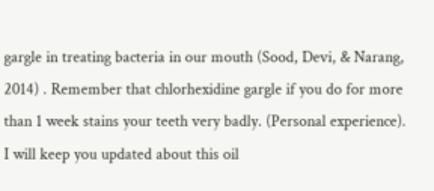gargle in treating bacteria in our mouth (Sood, Devi, & Narang, 2014) . Remember that chlorhexidine gargle if you do for more than 1 week stains your teeth very badly. (Personal experience).
I will keep you updated about this oil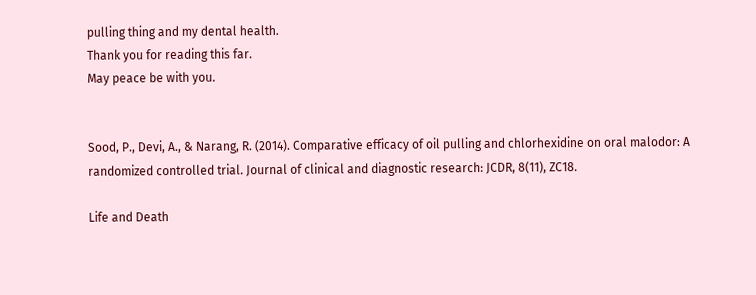pulling thing and my dental health.
Thank you for reading this far.
May peace be with you.


Sood, P., Devi, A., & Narang, R. (2014). Comparative efficacy of oil pulling and chlorhexidine on oral malodor: A randomized controlled trial. Journal of clinical and diagnostic research: JCDR, 8(11), ZC18.

Life and Death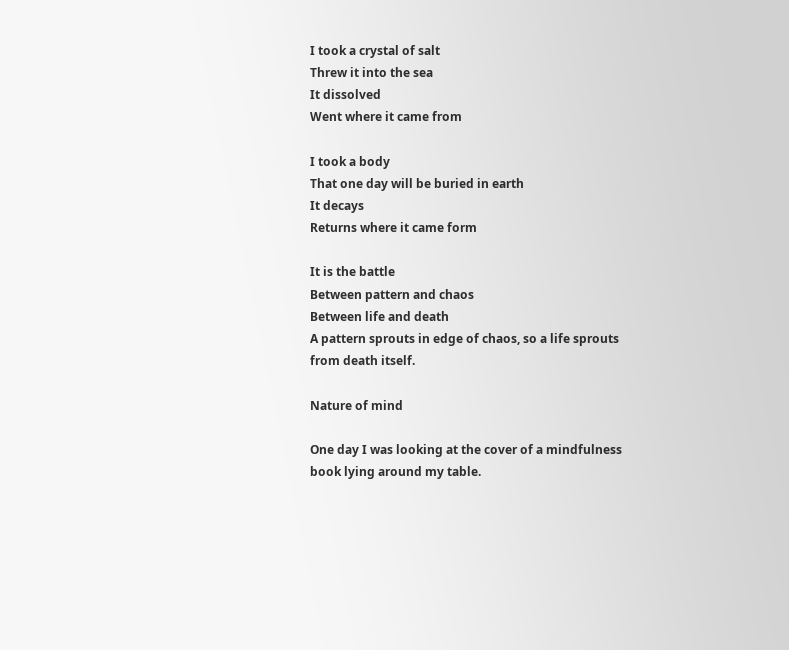I took a crystal of salt
Threw it into the sea
It dissolved
Went where it came from

I took a body
That one day will be buried in earth
It decays
Returns where it came form

It is the battle
Between pattern and chaos
Between life and death
A pattern sprouts in edge of chaos, so a life sprouts from death itself.

Nature of mind

One day I was looking at the cover of a mindfulness book lying around my table.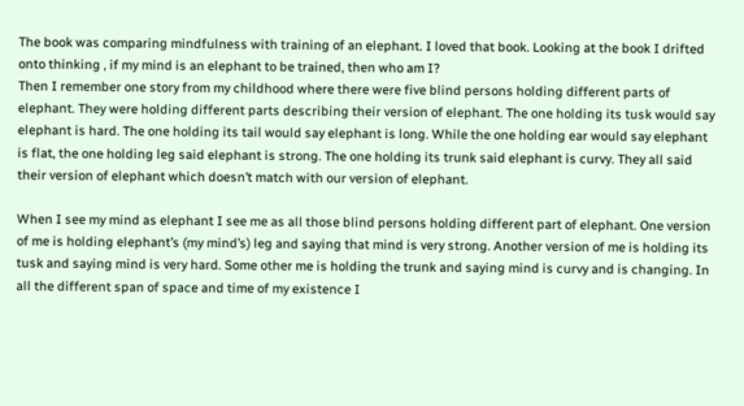The book was comparing mindfulness with training of an elephant. I loved that book. Looking at the book I drifted onto thinking , if my mind is an elephant to be trained, then who am I?
Then I remember one story from my childhood where there were five blind persons holding different parts of elephant. They were holding different parts describing their version of elephant. The one holding its tusk would say elephant is hard. The one holding its tail would say elephant is long. While the one holding ear would say elephant is flat, the one holding leg said elephant is strong. The one holding its trunk said elephant is curvy. They all said their version of elephant which doesn’t match with our version of elephant.

When I see my mind as elephant I see me as all those blind persons holding different part of elephant. One version of me is holding elephant’s (my mind’s) leg and saying that mind is very strong. Another version of me is holding its tusk and saying mind is very hard. Some other me is holding the trunk and saying mind is curvy and is changing. In all the different span of space and time of my existence I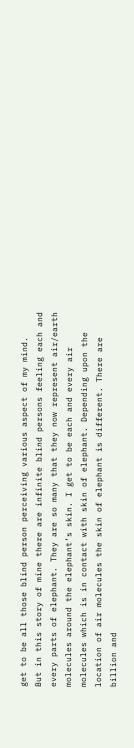get to be all those blind person perceiving various aspect of my mind.
But in this story of mine there are infinite blind persons feeling each and every parts of elephant. They are so many that they now represent air/earth molecules around the elephant’s skin. I get to be each and every air molecules which is in contact with skin of elephant. Depending upon the location of air molecules the skin of elephant is different. There are billion and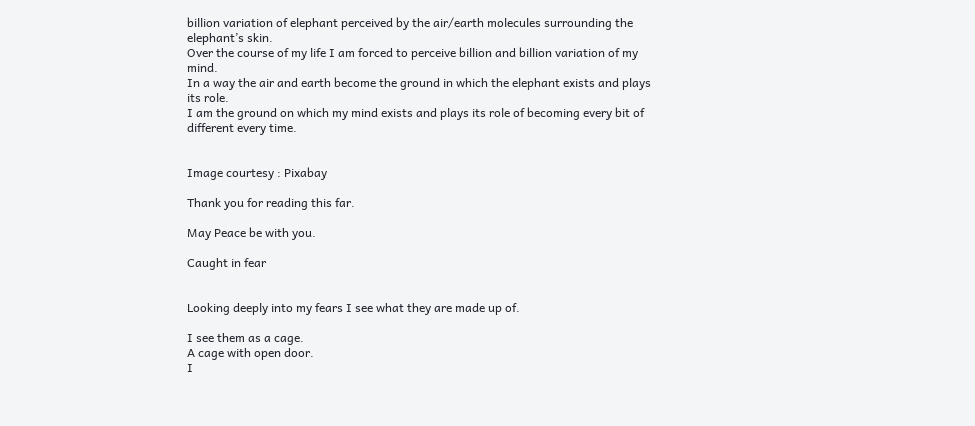billion variation of elephant perceived by the air/earth molecules surrounding the elephant’s skin.
Over the course of my life I am forced to perceive billion and billion variation of my mind.
In a way the air and earth become the ground in which the elephant exists and plays its role.
I am the ground on which my mind exists and plays its role of becoming every bit of different every time.


Image courtesy : Pixabay

Thank you for reading this far.

May Peace be with you.

Caught in fear


Looking deeply into my fears I see what they are made up of.

I see them as a cage.
A cage with open door.
I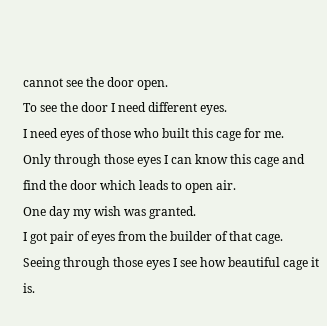cannot see the door open.
To see the door I need different eyes.
I need eyes of those who built this cage for me.
Only through those eyes I can know this cage and find the door which leads to open air.
One day my wish was granted.
I got pair of eyes from the builder of that cage.
Seeing through those eyes I see how beautiful cage it is.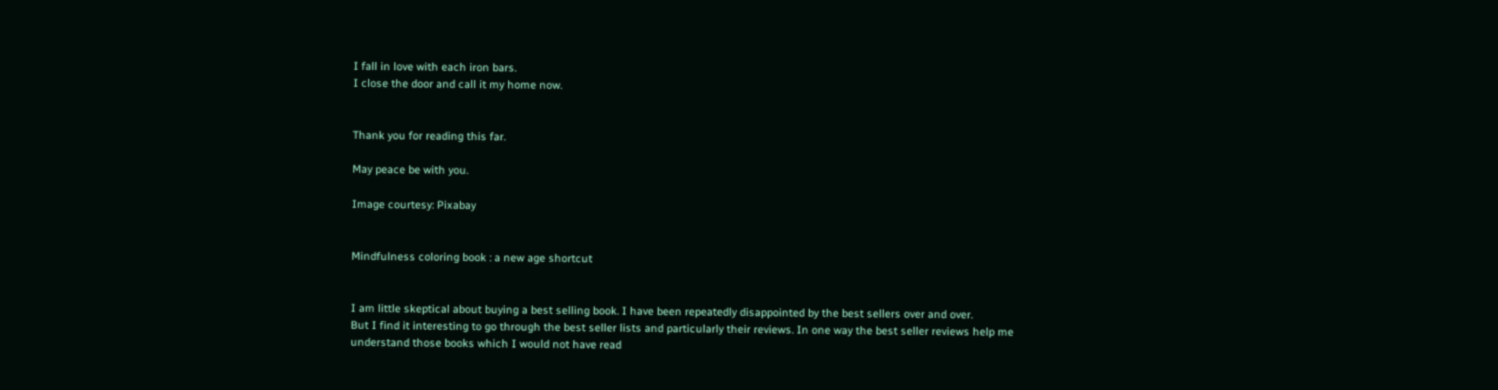I fall in love with each iron bars.
I close the door and call it my home now.


Thank you for reading this far.

May peace be with you.

Image courtesy: Pixabay


Mindfulness coloring book : a new age shortcut


I am little skeptical about buying a best selling book. I have been repeatedly disappointed by the best sellers over and over.
But I find it interesting to go through the best seller lists and particularly their reviews. In one way the best seller reviews help me understand those books which I would not have read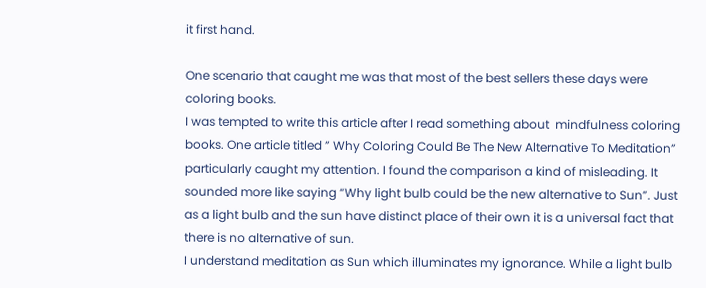it first hand.

One scenario that caught me was that most of the best sellers these days were coloring books.
I was tempted to write this article after I read something about  mindfulness coloring books. One article titled ” Why Coloring Could Be The New Alternative To Meditation” particularly caught my attention. I found the comparison a kind of misleading. It sounded more like saying “Why light bulb could be the new alternative to Sun”. Just as a light bulb and the sun have distinct place of their own it is a universal fact that there is no alternative of sun.
I understand meditation as Sun which illuminates my ignorance. While a light bulb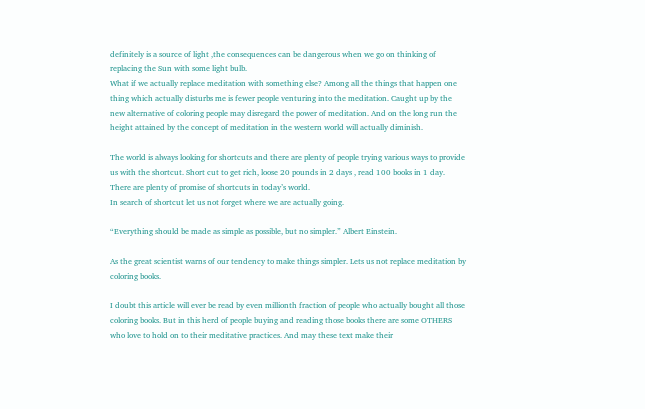definitely is a source of light ,the consequences can be dangerous when we go on thinking of replacing the Sun with some light bulb.
What if we actually replace meditation with something else? Among all the things that happen one thing which actually disturbs me is fewer people venturing into the meditation. Caught up by the new alternative of coloring people may disregard the power of meditation. And on the long run the height attained by the concept of meditation in the western world will actually diminish.

The world is always looking for shortcuts and there are plenty of people trying various ways to provide us with the shortcut. Short cut to get rich, loose 20 pounds in 2 days , read 100 books in 1 day. There are plenty of promise of shortcuts in today’s world.
In search of shortcut let us not forget where we are actually going.

“Everything should be made as simple as possible, but no simpler.” Albert Einstein.

As the great scientist warns of our tendency to make things simpler. Lets us not replace meditation by coloring books.

I doubt this article will ever be read by even millionth fraction of people who actually bought all those coloring books. But in this herd of people buying and reading those books there are some OTHERS who love to hold on to their meditative practices. And may these text make their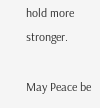hold more stronger.

May Peace be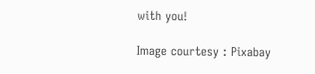with you!

Image courtesy : Pixabay